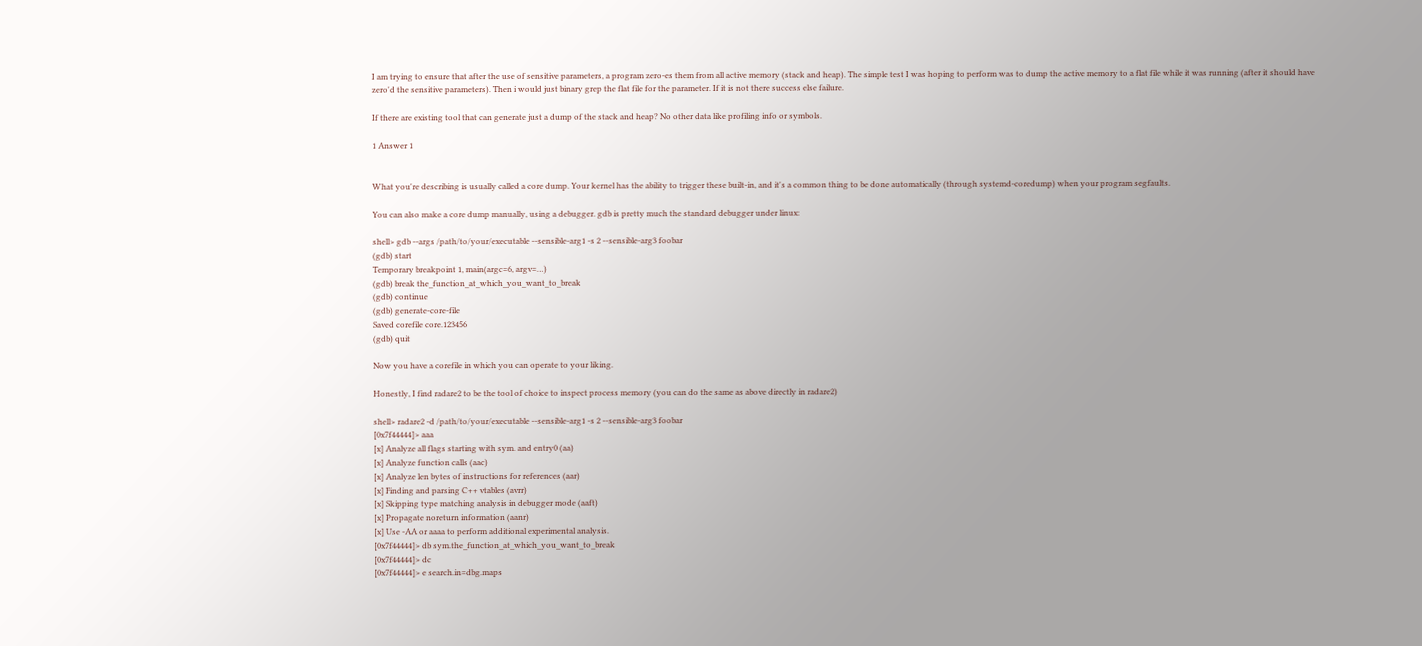I am trying to ensure that after the use of sensitive parameters, a program zero-es them from all active memory (stack and heap). The simple test I was hoping to perform was to dump the active memory to a flat file while it was running (after it should have zero'd the sensitive parameters). Then i would just binary grep the flat file for the parameter. If it is not there success else failure.

If there are existing tool that can generate just a dump of the stack and heap? No other data like profiling info or symbols.

1 Answer 1


What you're describing is usually called a core dump. Your kernel has the ability to trigger these built-in, and it's a common thing to be done automatically (through systemd-coredump) when your program segfaults.

You can also make a core dump manually, using a debugger. gdb is pretty much the standard debugger under linux:

shell> gdb --args /path/to/your/executable --sensible-arg1 -s 2 --sensible-arg3 foobar
(gdb) start
Temporary breakpoint 1, main(argc=6, argv=…)
(gdb) break the_function_at_which_you_want_to_break
(gdb) continue
(gdb) generate-core-file
Saved corefile core.123456
(gdb) quit

Now you have a corefile in which you can operate to your liking.

Honestly, I find radare2 to be the tool of choice to inspect process memory (you can do the same as above directly in radare2)

shell> radare2 -d /path/to/your/executable --sensible-arg1 -s 2 --sensible-arg3 foobar
[0x7f44444]> aaa
[x] Analyze all flags starting with sym. and entry0 (aa)
[x] Analyze function calls (aac)
[x] Analyze len bytes of instructions for references (aar)
[x] Finding and parsing C++ vtables (avrr)
[x] Skipping type matching analysis in debugger mode (aaft)
[x] Propagate noreturn information (aanr)
[x] Use -AA or aaaa to perform additional experimental analysis.
[0x7f44444]> db sym.the_function_at_which_you_want_to_break
[0x7f44444]> dc
[0x7f44444]> e search.in=dbg.maps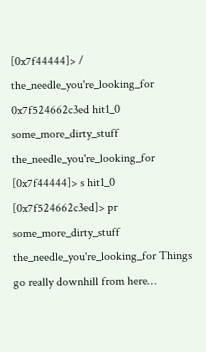[0x7f44444]> / the_needle_you're_looking_for
0x7f524662c3ed hit1_0 some_more_dirty_stuff the_needle_you're_looking_for
[0x7f44444]> s hit1_0
[0x7f524662c3ed]> pr
some_more_dirty_stuff the_needle_you're_looking_for Things go really downhill from here…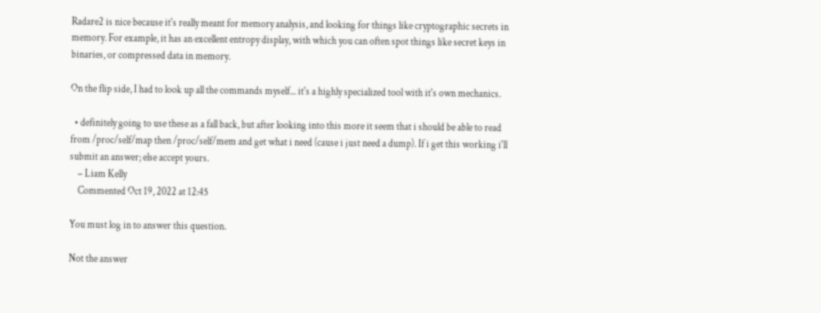Radare2 is nice because it's really meant for memory analysis, and looking for things like cryptographic secrets in memory. For example, it has an excellent entropy display, with which you can often spot things like secret keys in binaries, or compressed data in memory.

On the flip side, I had to look up all the commands myself... it's a highly specialized tool with it's own mechanics.

  • definitely going to use these as a fall back, but after looking into this more it seem that i should be able to read from /proc/self/map then /proc/self/mem and get what i need (cause i just need a dump). If i get this working i'll submit an answer; else accept yours.
    – Liam Kelly
    Commented Oct 19, 2022 at 12:45

You must log in to answer this question.

Not the answer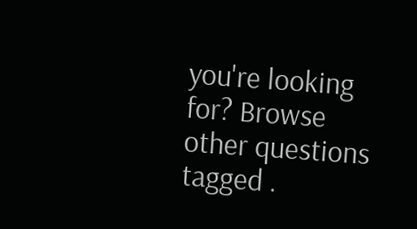you're looking for? Browse other questions tagged .